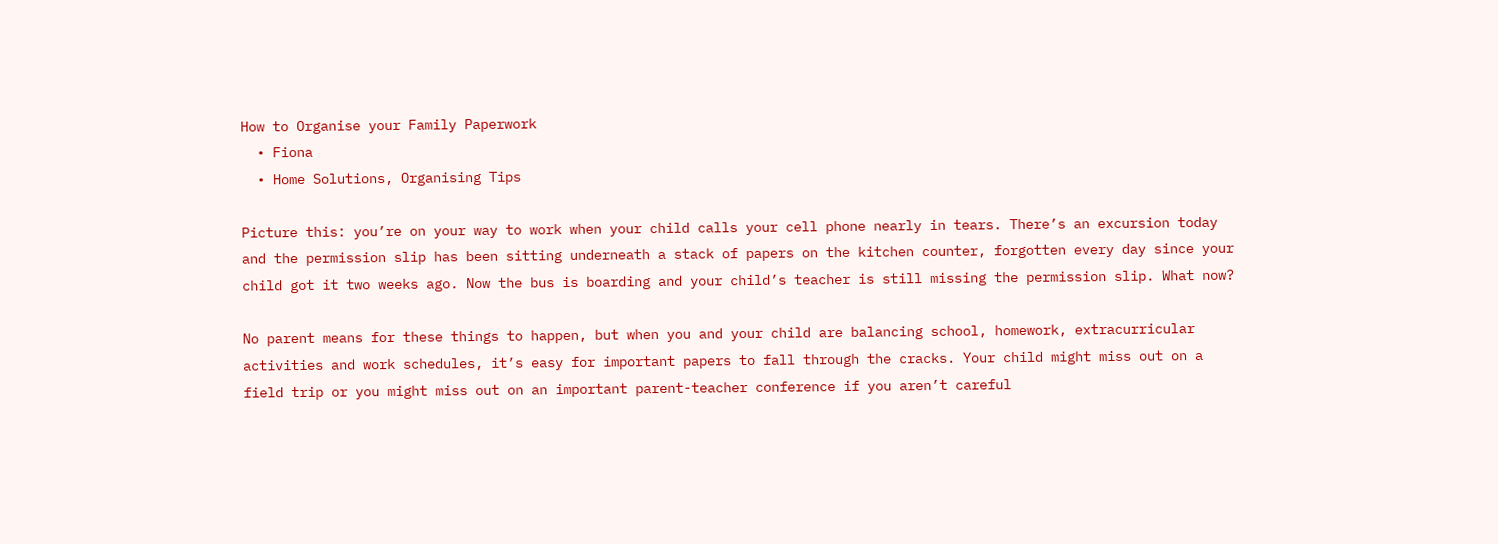How to Organise your Family Paperwork
  • Fiona
  • Home Solutions, Organising Tips

Picture this: you’re on your way to work when your child calls your cell phone nearly in tears. There’s an excursion today and the permission slip has been sitting underneath a stack of papers on the kitchen counter, forgotten every day since your child got it two weeks ago. Now the bus is boarding and your child’s teacher is still missing the permission slip. What now?

No parent means for these things to happen, but when you and your child are balancing school, homework, extracurricular activities and work schedules, it’s easy for important papers to fall through the cracks. Your child might miss out on a field trip or you might miss out on an important parent-teacher conference if you aren’t careful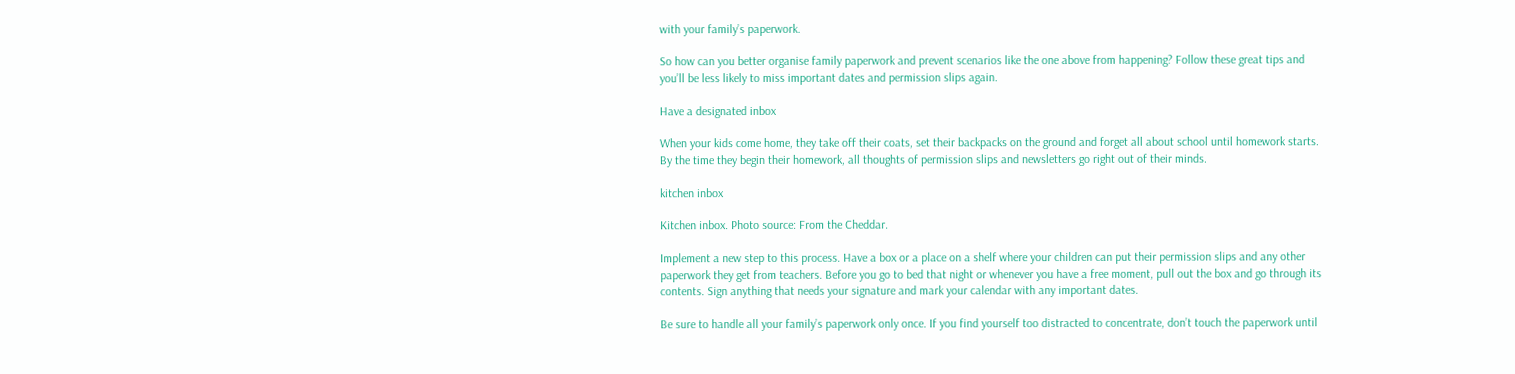with your family’s paperwork.

So how can you better organise family paperwork and prevent scenarios like the one above from happening? Follow these great tips and you’ll be less likely to miss important dates and permission slips again.

Have a designated inbox

When your kids come home, they take off their coats, set their backpacks on the ground and forget all about school until homework starts. By the time they begin their homework, all thoughts of permission slips and newsletters go right out of their minds.

kitchen inbox

Kitchen inbox. Photo source: From the Cheddar.

Implement a new step to this process. Have a box or a place on a shelf where your children can put their permission slips and any other paperwork they get from teachers. Before you go to bed that night or whenever you have a free moment, pull out the box and go through its contents. Sign anything that needs your signature and mark your calendar with any important dates.

Be sure to handle all your family’s paperwork only once. If you find yourself too distracted to concentrate, don’t touch the paperwork until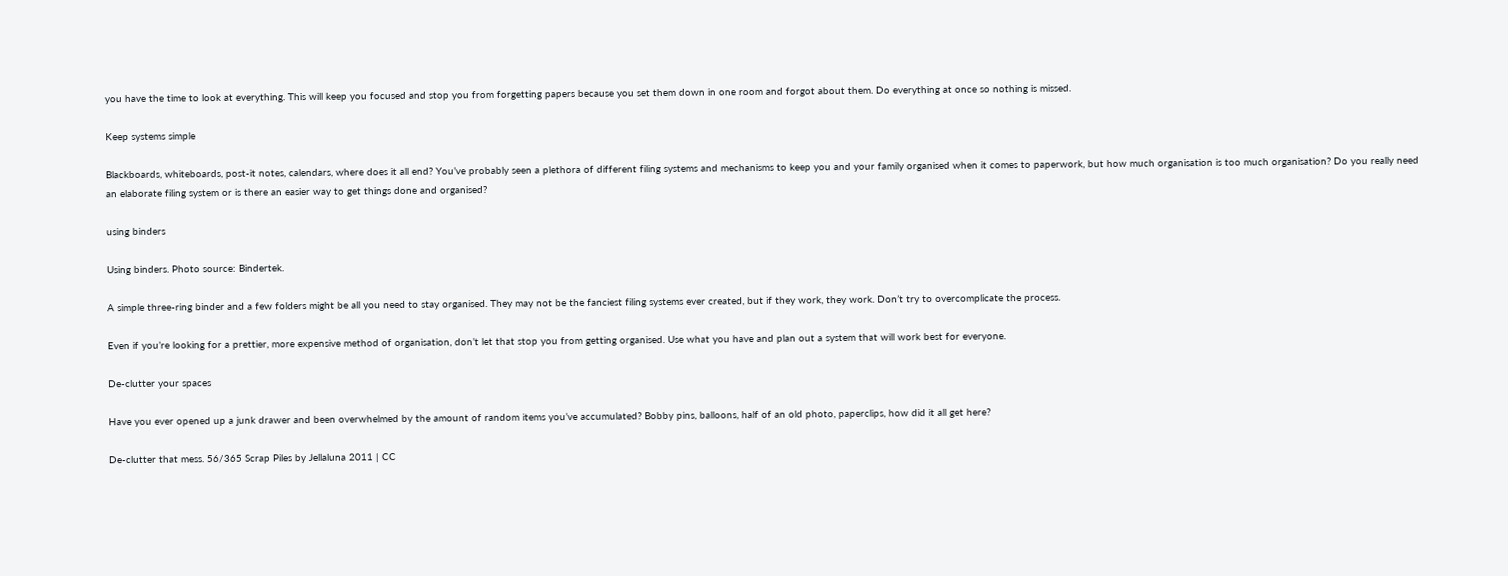you have the time to look at everything. This will keep you focused and stop you from forgetting papers because you set them down in one room and forgot about them. Do everything at once so nothing is missed.

Keep systems simple

Blackboards, whiteboards, post-it notes, calendars, where does it all end? You’ve probably seen a plethora of different filing systems and mechanisms to keep you and your family organised when it comes to paperwork, but how much organisation is too much organisation? Do you really need an elaborate filing system or is there an easier way to get things done and organised?

using binders

Using binders. Photo source: Bindertek.

A simple three-ring binder and a few folders might be all you need to stay organised. They may not be the fanciest filing systems ever created, but if they work, they work. Don’t try to overcomplicate the process.

Even if you’re looking for a prettier, more expensive method of organisation, don’t let that stop you from getting organised. Use what you have and plan out a system that will work best for everyone.

De-clutter your spaces

Have you ever opened up a junk drawer and been overwhelmed by the amount of random items you’ve accumulated? Bobby pins, balloons, half of an old photo, paperclips, how did it all get here?

De-clutter that mess. 56/365 Scrap Piles by Jellaluna 2011 | CC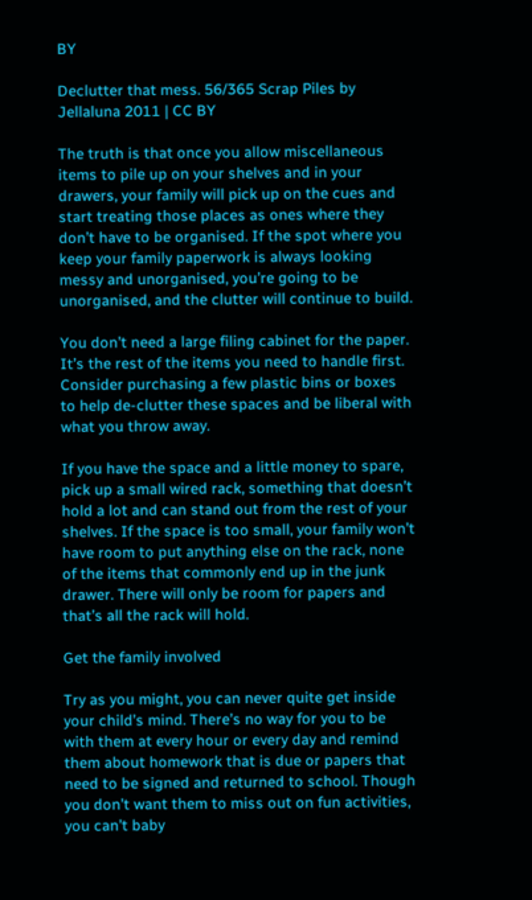BY

Declutter that mess. 56/365 Scrap Piles by Jellaluna 2011 | CC BY

The truth is that once you allow miscellaneous items to pile up on your shelves and in your drawers, your family will pick up on the cues and start treating those places as ones where they don’t have to be organised. If the spot where you keep your family paperwork is always looking messy and unorganised, you’re going to be unorganised, and the clutter will continue to build.

You don’t need a large filing cabinet for the paper. It’s the rest of the items you need to handle first. Consider purchasing a few plastic bins or boxes to help de-clutter these spaces and be liberal with what you throw away.

If you have the space and a little money to spare, pick up a small wired rack, something that doesn’t hold a lot and can stand out from the rest of your shelves. If the space is too small, your family won’t have room to put anything else on the rack, none of the items that commonly end up in the junk drawer. There will only be room for papers and that’s all the rack will hold.

Get the family involved

Try as you might, you can never quite get inside your child’s mind. There’s no way for you to be with them at every hour or every day and remind them about homework that is due or papers that need to be signed and returned to school. Though you don’t want them to miss out on fun activities, you can’t baby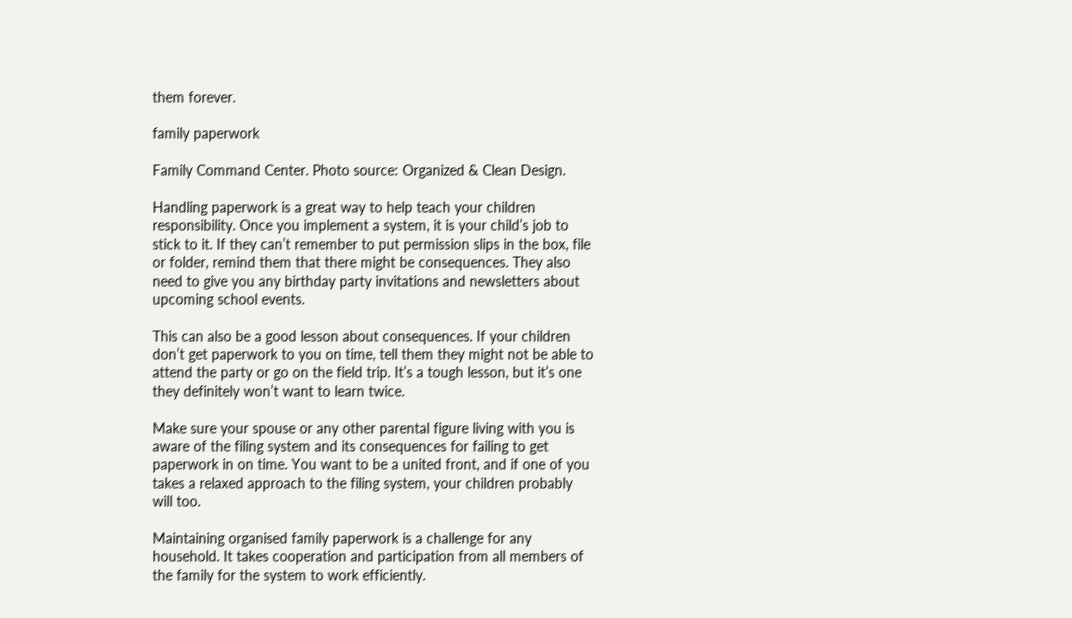them forever.

family paperwork

Family Command Center. Photo source: Organized & Clean Design.

Handling paperwork is a great way to help teach your children responsibility. Once you implement a system, it is your child’s job to stick to it. If they can’t remember to put permission slips in the box, file or folder, remind them that there might be consequences. They also need to give you any birthday party invitations and newsletters about upcoming school events.

This can also be a good lesson about consequences. If your children don’t get paperwork to you on time, tell them they might not be able to attend the party or go on the field trip. It’s a tough lesson, but it’s one they definitely won’t want to learn twice.

Make sure your spouse or any other parental figure living with you is aware of the filing system and its consequences for failing to get paperwork in on time. You want to be a united front, and if one of you takes a relaxed approach to the filing system, your children probably will too.

Maintaining organised family paperwork is a challenge for any household. It takes cooperation and participation from all members of the family for the system to work efficiently.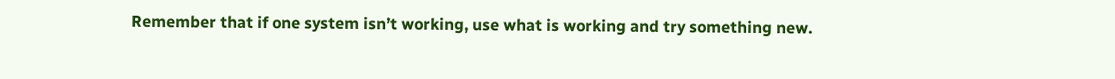Remember that if one system isn’t working, use what is working and try something new.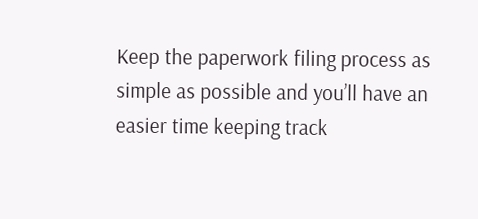Keep the paperwork filing process as simple as possible and you’ll have an easier time keeping track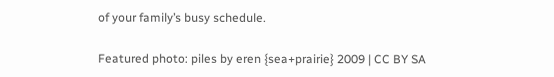of your family’s busy schedule.

Featured photo: piles by eren {sea+prairie} 2009 | CC BY SA